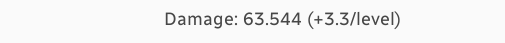Damage: 63.544 (+3.3/level)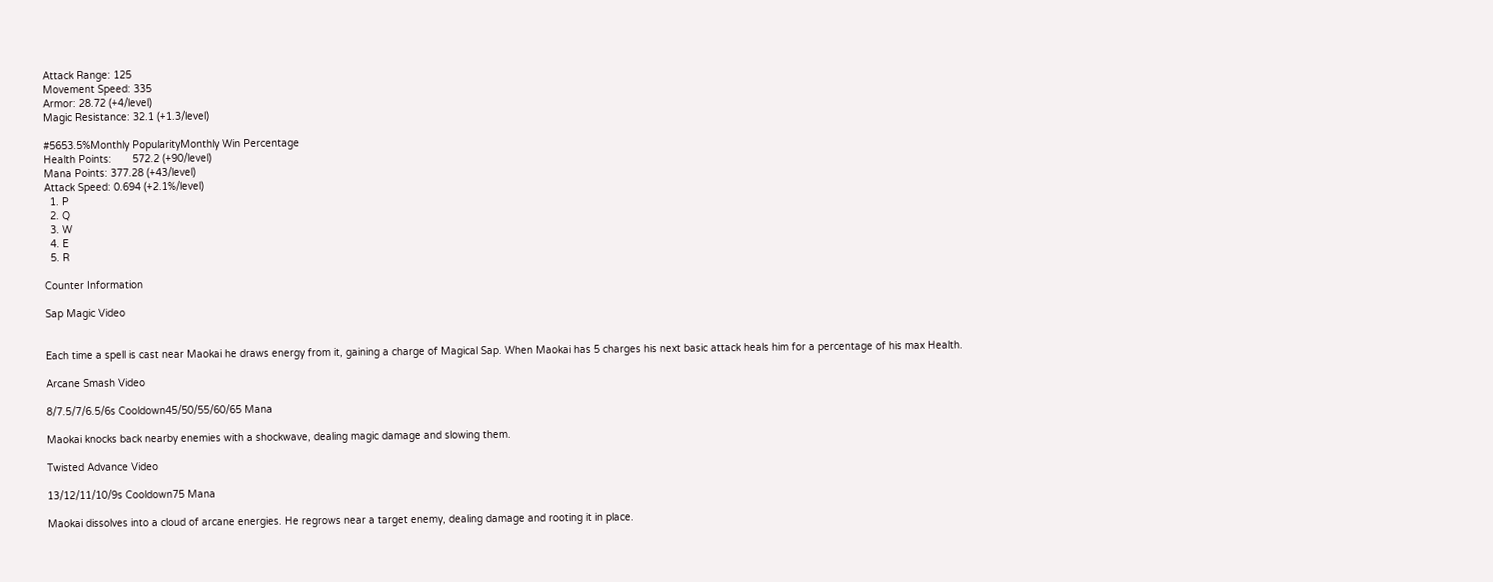Attack Range: 125
Movement Speed: 335
Armor: 28.72 (+4/level)
Magic Resistance: 32.1 (+1.3/level)

#5653.5%Monthly PopularityMonthly Win Percentage
Health Points:       572.2 (+90/level)
Mana Points: 377.28 (+43/level)
Attack Speed: 0.694 (+2.1%/level)
  1. P
  2. Q
  3. W
  4. E
  5. R

Counter Information

Sap Magic Video


Each time a spell is cast near Maokai he draws energy from it, gaining a charge of Magical Sap. When Maokai has 5 charges his next basic attack heals him for a percentage of his max Health.

Arcane Smash Video

8/7.5/7/6.5/6s Cooldown45/50/55/60/65 Mana

Maokai knocks back nearby enemies with a shockwave, dealing magic damage and slowing them.

Twisted Advance Video

13/12/11/10/9s Cooldown75 Mana

Maokai dissolves into a cloud of arcane energies. He regrows near a target enemy, dealing damage and rooting it in place.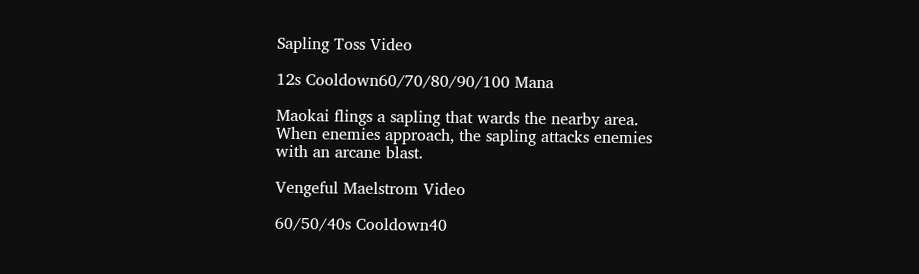Sapling Toss Video

12s Cooldown60/70/80/90/100 Mana

Maokai flings a sapling that wards the nearby area. When enemies approach, the sapling attacks enemies with an arcane blast.

Vengeful Maelstrom Video

60/50/40s Cooldown40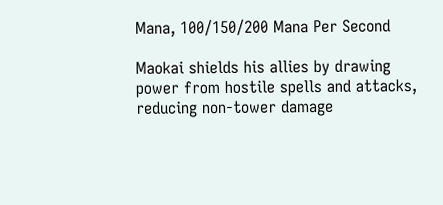Mana, 100/150/200 Mana Per Second

Maokai shields his allies by drawing power from hostile spells and attacks, reducing non-tower damage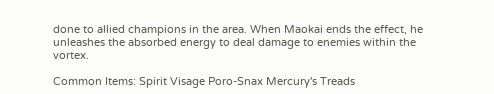done to allied champions in the area. When Maokai ends the effect, he unleashes the absorbed energy to deal damage to enemies within the vortex.

Common Items: Spirit Visage Poro-Snax Mercury's Treads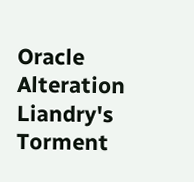Oracle Alteration Liandry's Torment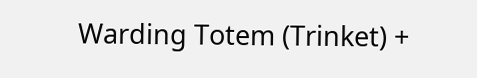Warding Totem (Trinket) +